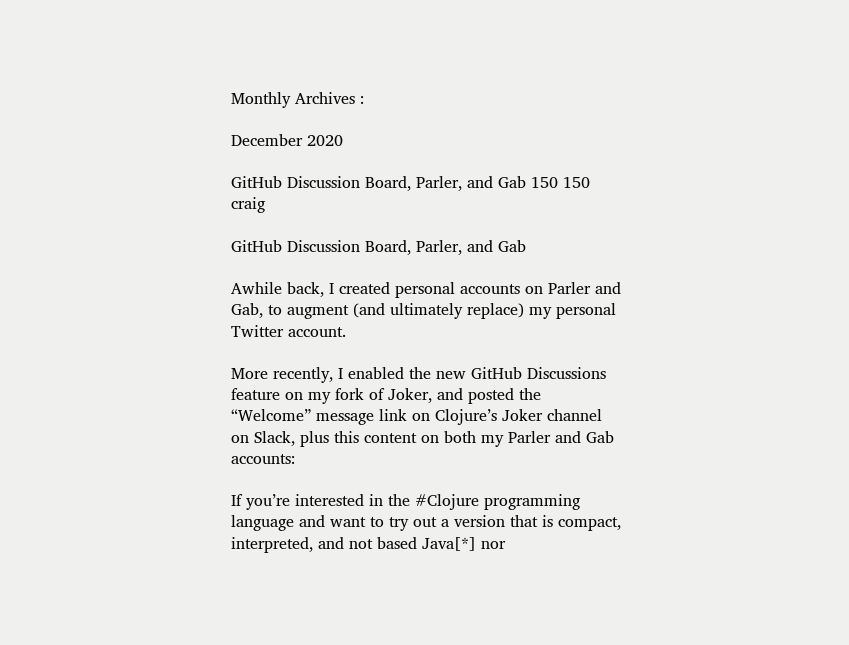Monthly Archives :

December 2020

GitHub Discussion Board, Parler, and Gab 150 150 craig

GitHub Discussion Board, Parler, and Gab

Awhile back, I created personal accounts on Parler and Gab, to augment (and ultimately replace) my personal Twitter account.

More recently, I enabled the new GitHub Discussions feature on my fork of Joker, and posted the “Welcome” message link on Clojure’s Joker channel on Slack, plus this content on both my Parler and Gab accounts:

If you’re interested in the #Clojure programming language and want to try out a version that is compact, interpreted, and not based Java[*] nor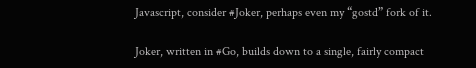Javascript, consider #Joker, perhaps even my “gostd” fork of it.

Joker, written in #Go, builds down to a single, fairly compact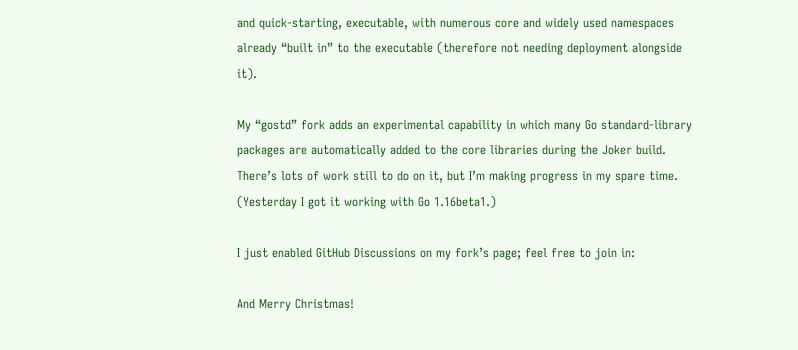and quick-starting, executable, with numerous core and widely used namespaces already “built in” to the executable (therefore not needing deployment alongside it).

My “gostd” fork adds an experimental capability in which many Go standard-library packages are automatically added to the core libraries during the Joker build. There’s lots of work still to do on it, but I’m making progress in my spare time. (Yesterday I got it working with Go 1.16beta1.)

I just enabled GitHub Discussions on my fork’s page; feel free to join in:

And Merry Christmas!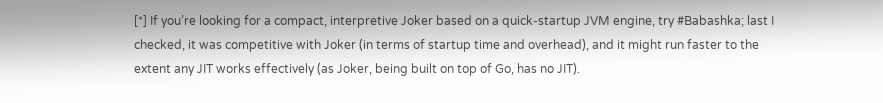[*] If you’re looking for a compact, interpretive Joker based on a quick-startup JVM engine, try #Babashka; last I checked, it was competitive with Joker (in terms of startup time and overhead), and it might run faster to the extent any JIT works effectively (as Joker, being built on top of Go, has no JIT).